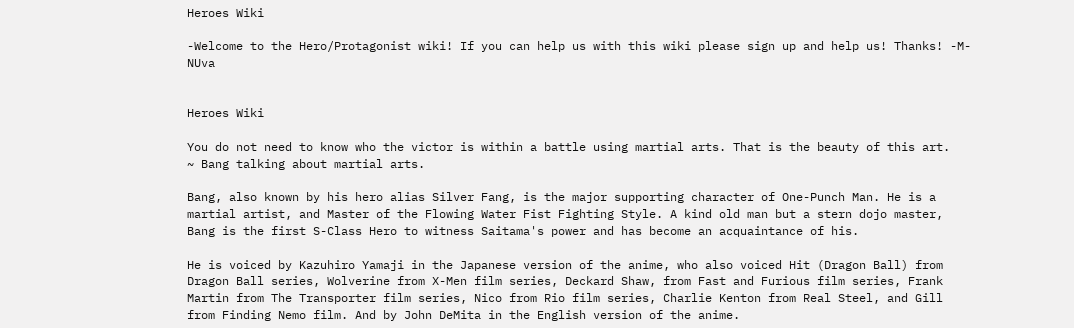Heroes Wiki

-Welcome to the Hero/Protagonist wiki! If you can help us with this wiki please sign up and help us! Thanks! -M-NUva


Heroes Wiki

You do not need to know who the victor is within a battle using martial arts. That is the beauty of this art.
~ Bang talking about martial arts.

Bang, also known by his hero alias Silver Fang, is the major supporting character of One-Punch Man. He is a martial artist, and Master of the Flowing Water Fist Fighting Style. A kind old man but a stern dojo master, Bang is the first S-Class Hero to witness Saitama's power and has become an acquaintance of his.

He is voiced by Kazuhiro Yamaji in the Japanese version of the anime, who also voiced Hit (Dragon Ball) from Dragon Ball series, Wolverine from X-Men film series, Deckard Shaw, from Fast and Furious film series, Frank Martin from The Transporter film series, Nico from Rio film series, Charlie Kenton from Real Steel, and Gill from Finding Nemo film. And by John DeMita in the English version of the anime.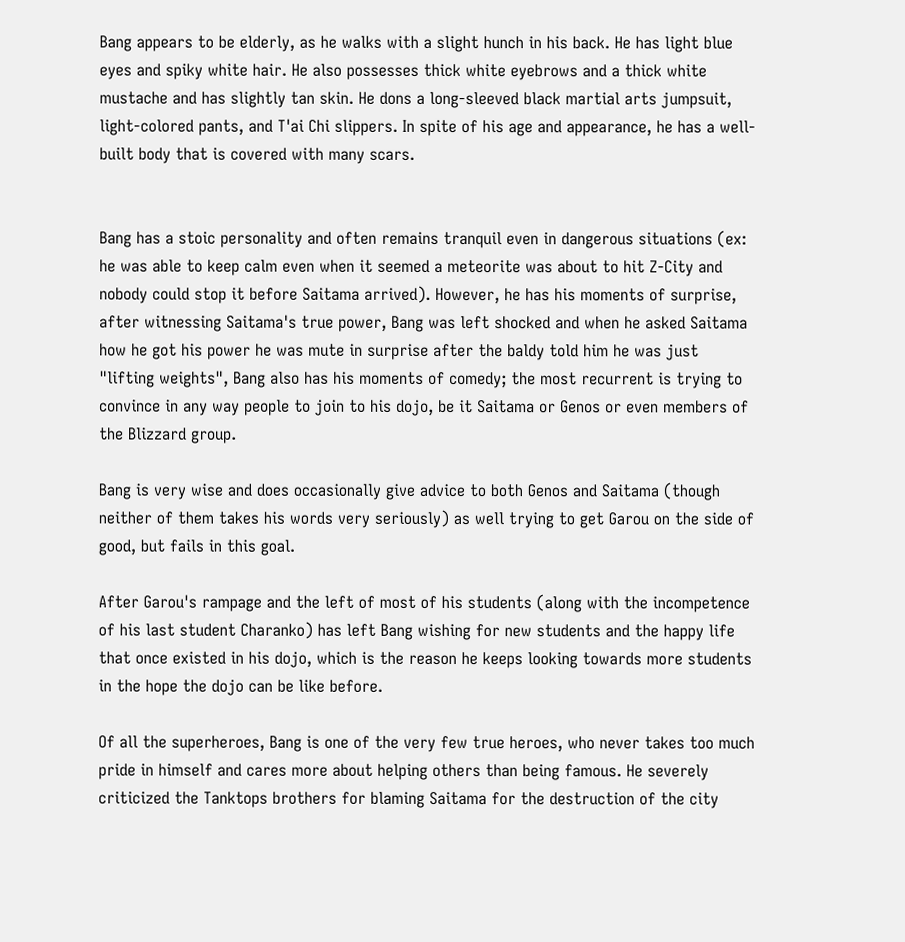Bang appears to be elderly, as he walks with a slight hunch in his back. He has light blue eyes and spiky white hair. He also possesses thick white eyebrows and a thick white mustache and has slightly tan skin. He dons a long-sleeved black martial arts jumpsuit, light-colored pants, and T'ai Chi slippers. In spite of his age and appearance, he has a well-built body that is covered with many scars.


Bang has a stoic personality and often remains tranquil even in dangerous situations (ex: he was able to keep calm even when it seemed a meteorite was about to hit Z-City and nobody could stop it before Saitama arrived). However, he has his moments of surprise, after witnessing Saitama's true power, Bang was left shocked and when he asked Saitama how he got his power he was mute in surprise after the baldy told him he was just "lifting weights", Bang also has his moments of comedy; the most recurrent is trying to convince in any way people to join to his dojo, be it Saitama or Genos or even members of the Blizzard group.

Bang is very wise and does occasionally give advice to both Genos and Saitama (though neither of them takes his words very seriously) as well trying to get Garou on the side of good, but fails in this goal.

After Garou's rampage and the left of most of his students (along with the incompetence of his last student Charanko) has left Bang wishing for new students and the happy life that once existed in his dojo, which is the reason he keeps looking towards more students in the hope the dojo can be like before.

Of all the superheroes, Bang is one of the very few true heroes, who never takes too much pride in himself and cares more about helping others than being famous. He severely criticized the Tanktops brothers for blaming Saitama for the destruction of the city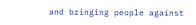and bringing people against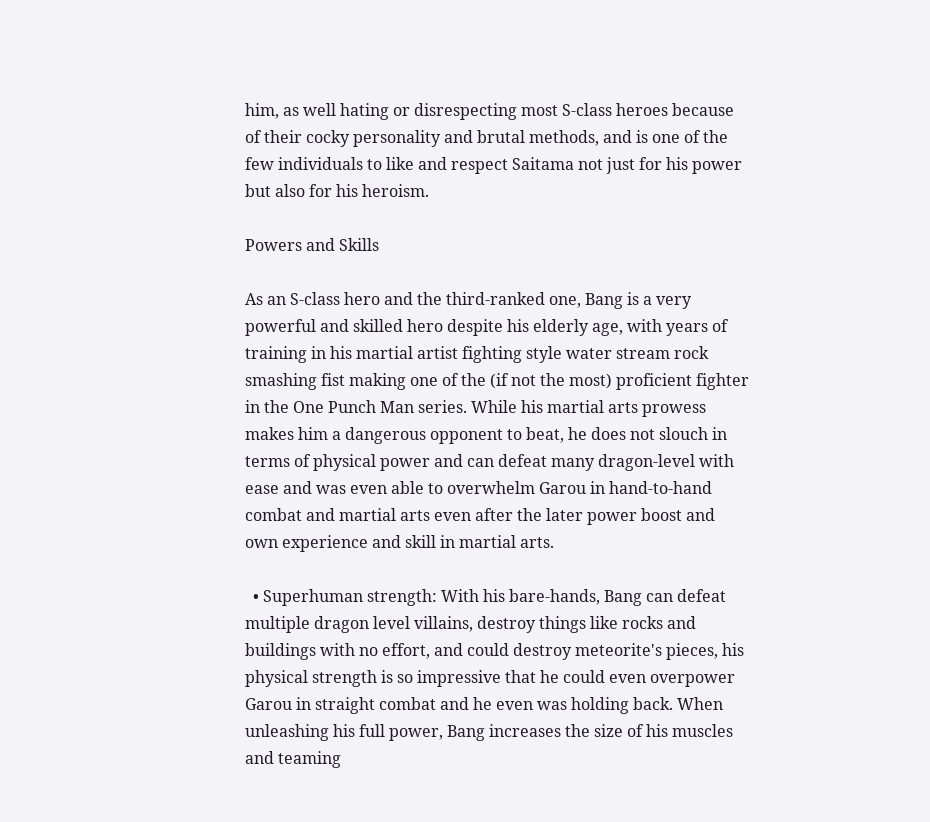him, as well hating or disrespecting most S-class heroes because of their cocky personality and brutal methods, and is one of the few individuals to like and respect Saitama not just for his power but also for his heroism.

Powers and Skills

As an S-class hero and the third-ranked one, Bang is a very powerful and skilled hero despite his elderly age, with years of training in his martial artist fighting style water stream rock smashing fist making one of the (if not the most) proficient fighter in the One Punch Man series. While his martial arts prowess makes him a dangerous opponent to beat, he does not slouch in terms of physical power and can defeat many dragon-level with ease and was even able to overwhelm Garou in hand-to-hand combat and martial arts even after the later power boost and own experience and skill in martial arts.

  • Superhuman strength: With his bare-hands, Bang can defeat multiple dragon level villains, destroy things like rocks and buildings with no effort, and could destroy meteorite's pieces, his physical strength is so impressive that he could even overpower Garou in straight combat and he even was holding back. When unleashing his full power, Bang increases the size of his muscles and teaming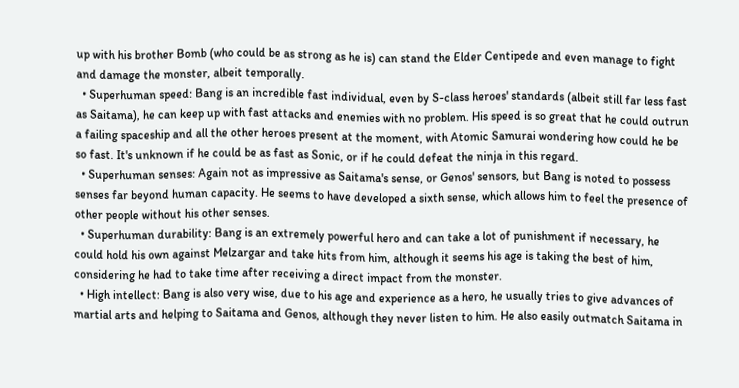up with his brother Bomb (who could be as strong as he is) can stand the Elder Centipede and even manage to fight and damage the monster, albeit temporally.
  • Superhuman speed: Bang is an incredible fast individual, even by S-class heroes' standards (albeit still far less fast as Saitama), he can keep up with fast attacks and enemies with no problem. His speed is so great that he could outrun a failing spaceship and all the other heroes present at the moment, with Atomic Samurai wondering how could he be so fast. It's unknown if he could be as fast as Sonic, or if he could defeat the ninja in this regard.
  • Superhuman senses: Again not as impressive as Saitama's sense, or Genos' sensors, but Bang is noted to possess senses far beyond human capacity. He seems to have developed a sixth sense, which allows him to feel the presence of other people without his other senses.
  • Superhuman durability: Bang is an extremely powerful hero and can take a lot of punishment if necessary, he could hold his own against Melzargar and take hits from him, although it seems his age is taking the best of him, considering he had to take time after receiving a direct impact from the monster.
  • High intellect: Bang is also very wise, due to his age and experience as a hero, he usually tries to give advances of martial arts and helping to Saitama and Genos, although they never listen to him. He also easily outmatch Saitama in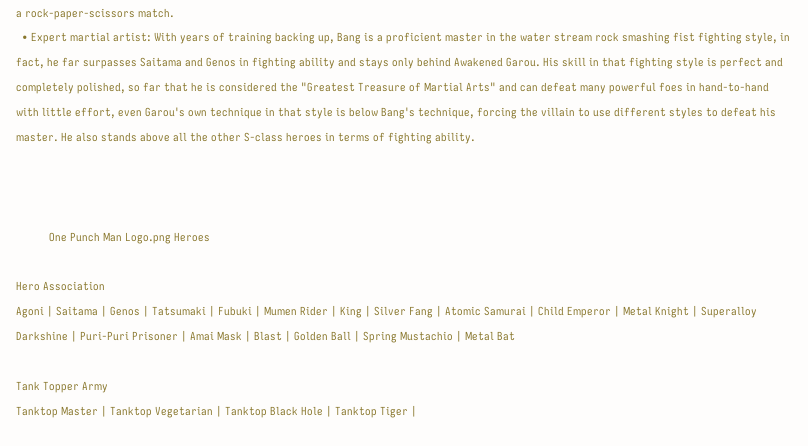a rock-paper-scissors match.
  • Expert martial artist: With years of training backing up, Bang is a proficient master in the water stream rock smashing fist fighting style, in fact, he far surpasses Saitama and Genos in fighting ability and stays only behind Awakened Garou. His skill in that fighting style is perfect and completely polished, so far that he is considered the "Greatest Treasure of Martial Arts" and can defeat many powerful foes in hand-to-hand with little effort, even Garou's own technique in that style is below Bang's technique, forcing the villain to use different styles to defeat his master. He also stands above all the other S-class heroes in terms of fighting ability.



           One Punch Man Logo.png Heroes

Hero Association
Agoni | Saitama | Genos | Tatsumaki | Fubuki | Mumen Rider | King | Silver Fang | Atomic Samurai | Child Emperor | Metal Knight | Superalloy Darkshine | Puri-Puri Prisoner | Amai Mask | Blast | Golden Ball | Spring Mustachio | Metal Bat

Tank Topper Army
Tanktop Master | Tanktop Vegetarian | Tanktop Black Hole | Tanktop Tiger |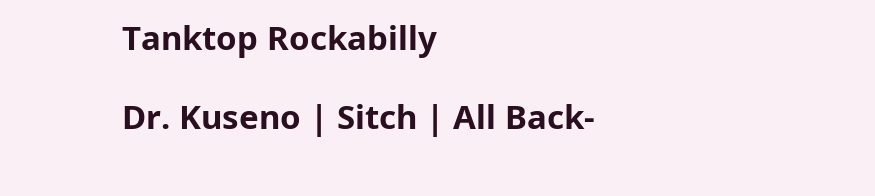Tanktop Rockabilly

Dr. Kuseno | Sitch | All Back-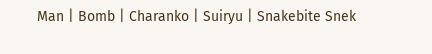Man | Bomb | Charanko | Suiryu | Snakebite Snek